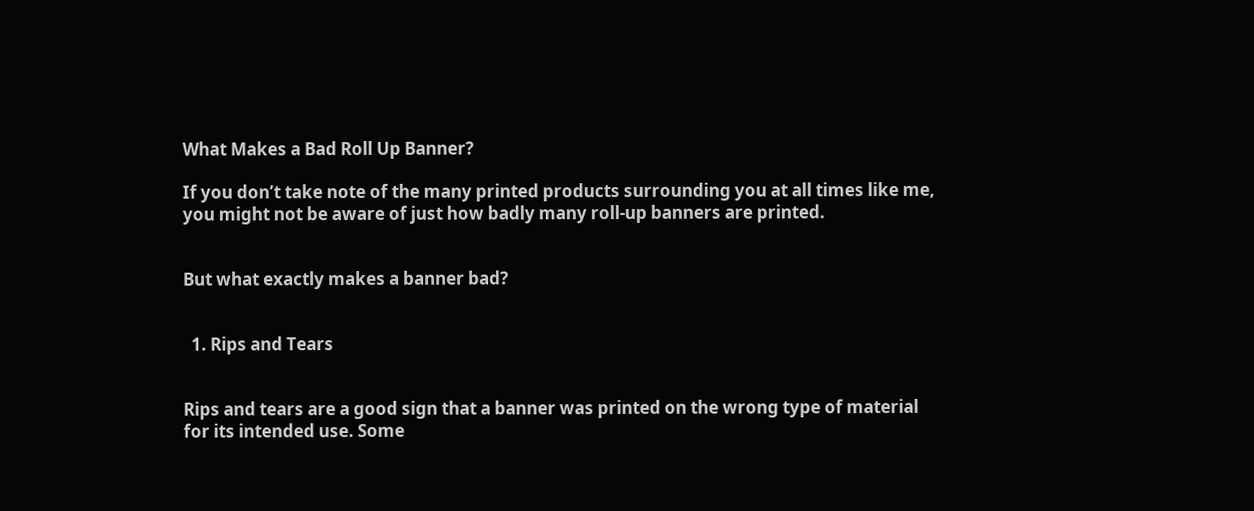What Makes a Bad Roll Up Banner?

If you don’t take note of the many printed products surrounding you at all times like me, you might not be aware of just how badly many roll-up banners are printed.


But what exactly makes a banner bad?


  1. Rips and Tears


Rips and tears are a good sign that a banner was printed on the wrong type of material for its intended use. Some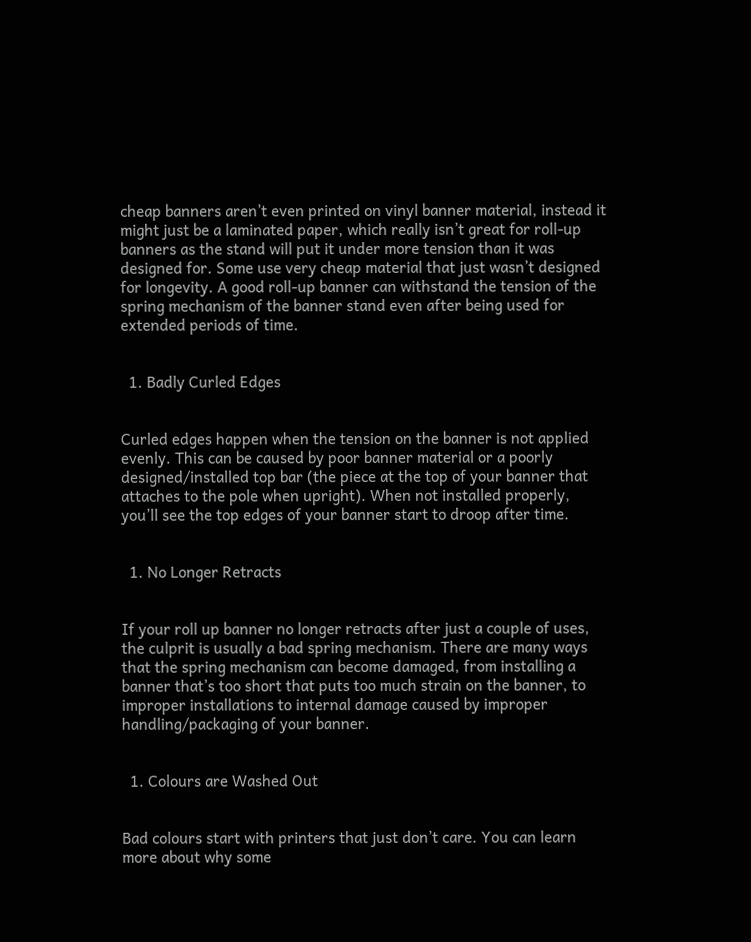cheap banners aren’t even printed on vinyl banner material, instead it might just be a laminated paper, which really isn’t great for roll-up banners as the stand will put it under more tension than it was designed for. Some use very cheap material that just wasn’t designed for longevity. A good roll-up banner can withstand the tension of the spring mechanism of the banner stand even after being used for extended periods of time.


  1. Badly Curled Edges


Curled edges happen when the tension on the banner is not applied evenly. This can be caused by poor banner material or a poorly designed/installed top bar (the piece at the top of your banner that attaches to the pole when upright). When not installed properly, you’ll see the top edges of your banner start to droop after time.


  1. No Longer Retracts


If your roll up banner no longer retracts after just a couple of uses, the culprit is usually a bad spring mechanism. There are many ways that the spring mechanism can become damaged, from installing a banner that’s too short that puts too much strain on the banner, to improper installations to internal damage caused by improper handling/packaging of your banner.


  1. Colours are Washed Out


Bad colours start with printers that just don’t care. You can learn more about why some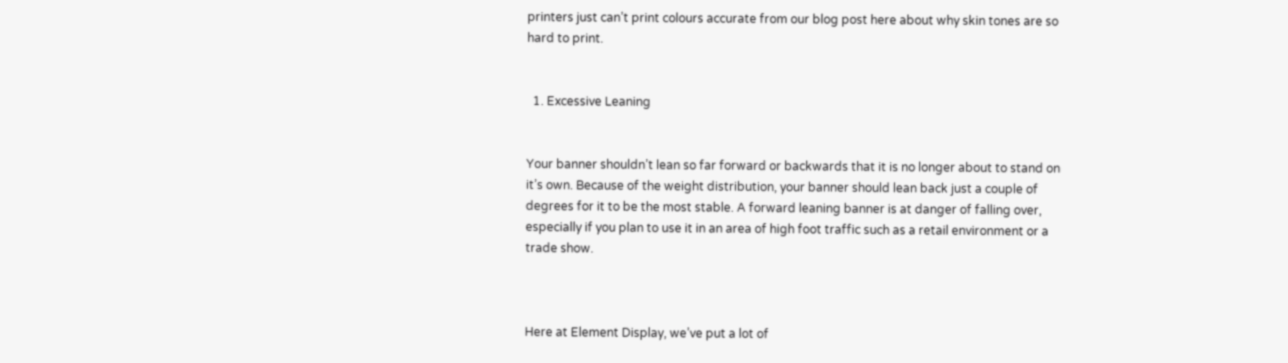printers just can’t print colours accurate from our blog post here about why skin tones are so hard to print.


  1. Excessive Leaning


Your banner shouldn’t lean so far forward or backwards that it is no longer about to stand on it’s own. Because of the weight distribution, your banner should lean back just a couple of degrees for it to be the most stable. A forward leaning banner is at danger of falling over, especially if you plan to use it in an area of high foot traffic such as a retail environment or a trade show.



Here at Element Display, we’ve put a lot of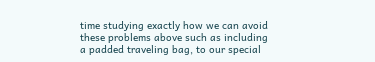time studying exactly how we can avoid these problems above such as including a padded traveling bag, to our special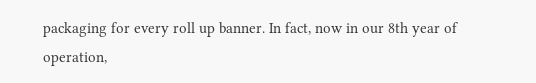packaging for every roll up banner. In fact, now in our 8th year of operation,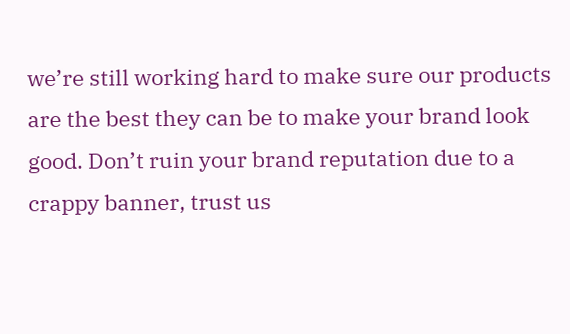we’re still working hard to make sure our products are the best they can be to make your brand look good. Don’t ruin your brand reputation due to a crappy banner, trust us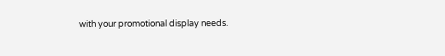with your promotional display needs.